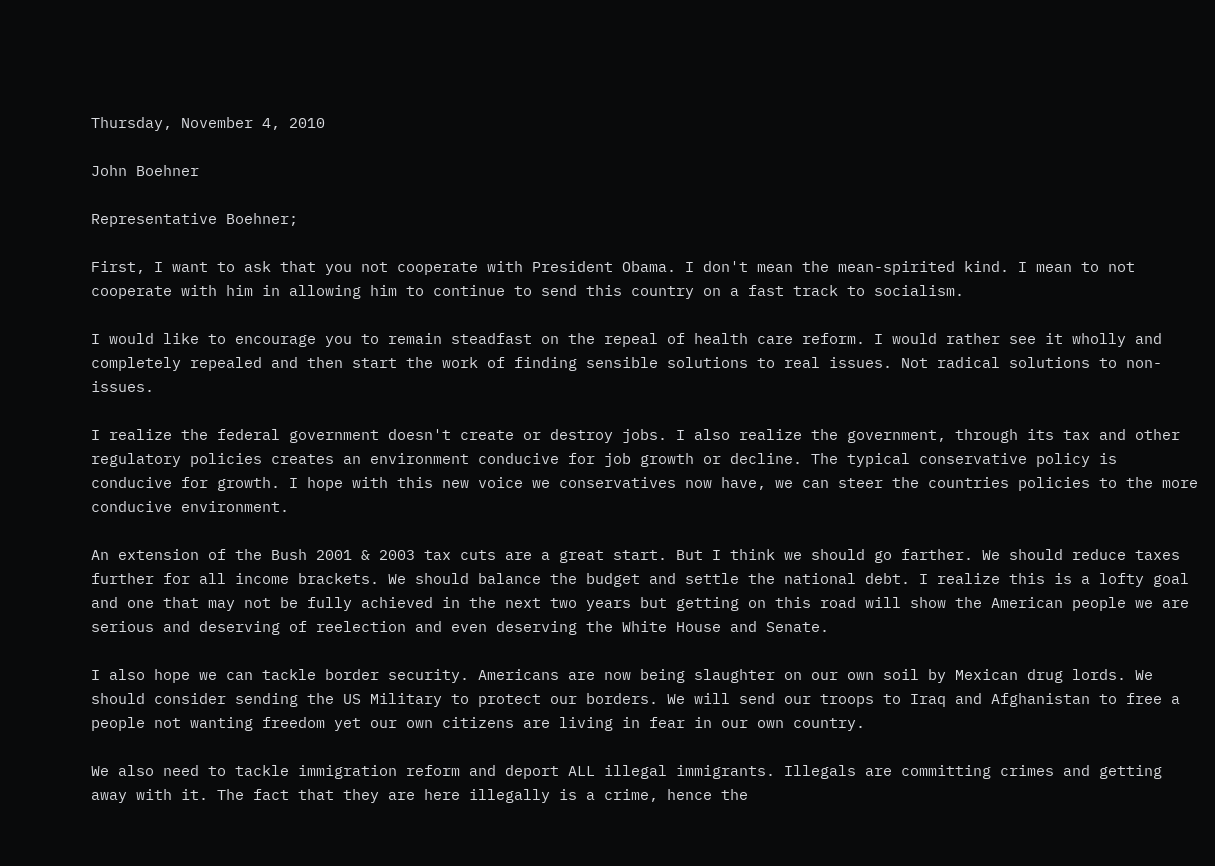Thursday, November 4, 2010

John Boehner

Representative Boehner;

First, I want to ask that you not cooperate with President Obama. I don't mean the mean-spirited kind. I mean to not cooperate with him in allowing him to continue to send this country on a fast track to socialism.

I would like to encourage you to remain steadfast on the repeal of health care reform. I would rather see it wholly and completely repealed and then start the work of finding sensible solutions to real issues. Not radical solutions to non-issues.

I realize the federal government doesn't create or destroy jobs. I also realize the government, through its tax and other regulatory policies creates an environment conducive for job growth or decline. The typical conservative policy is conducive for growth. I hope with this new voice we conservatives now have, we can steer the countries policies to the more conducive environment.

An extension of the Bush 2001 & 2003 tax cuts are a great start. But I think we should go farther. We should reduce taxes further for all income brackets. We should balance the budget and settle the national debt. I realize this is a lofty goal and one that may not be fully achieved in the next two years but getting on this road will show the American people we are serious and deserving of reelection and even deserving the White House and Senate.

I also hope we can tackle border security. Americans are now being slaughter on our own soil by Mexican drug lords. We should consider sending the US Military to protect our borders. We will send our troops to Iraq and Afghanistan to free a people not wanting freedom yet our own citizens are living in fear in our own country.

We also need to tackle immigration reform and deport ALL illegal immigrants. Illegals are committing crimes and getting away with it. The fact that they are here illegally is a crime, hence the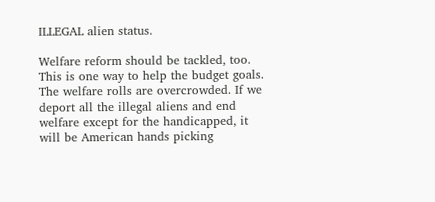ILLEGAL alien status.

Welfare reform should be tackled, too. This is one way to help the budget goals. The welfare rolls are overcrowded. If we deport all the illegal aliens and end welfare except for the handicapped, it will be American hands picking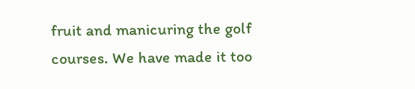fruit and manicuring the golf courses. We have made it too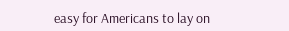easy for Americans to lay on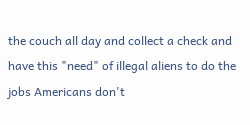the couch all day and collect a check and have this "need" of illegal aliens to do the jobs Americans don't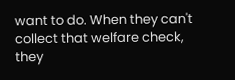want to do. When they can't collect that welfare check, they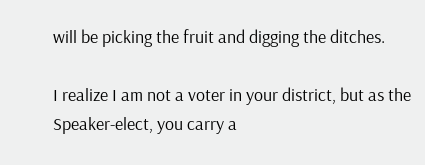will be picking the fruit and digging the ditches.

I realize I am not a voter in your district, but as the Speaker-elect, you carry a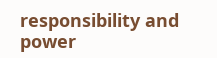responsibility and power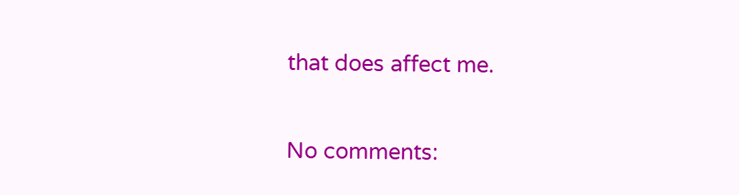that does affect me.

No comments: